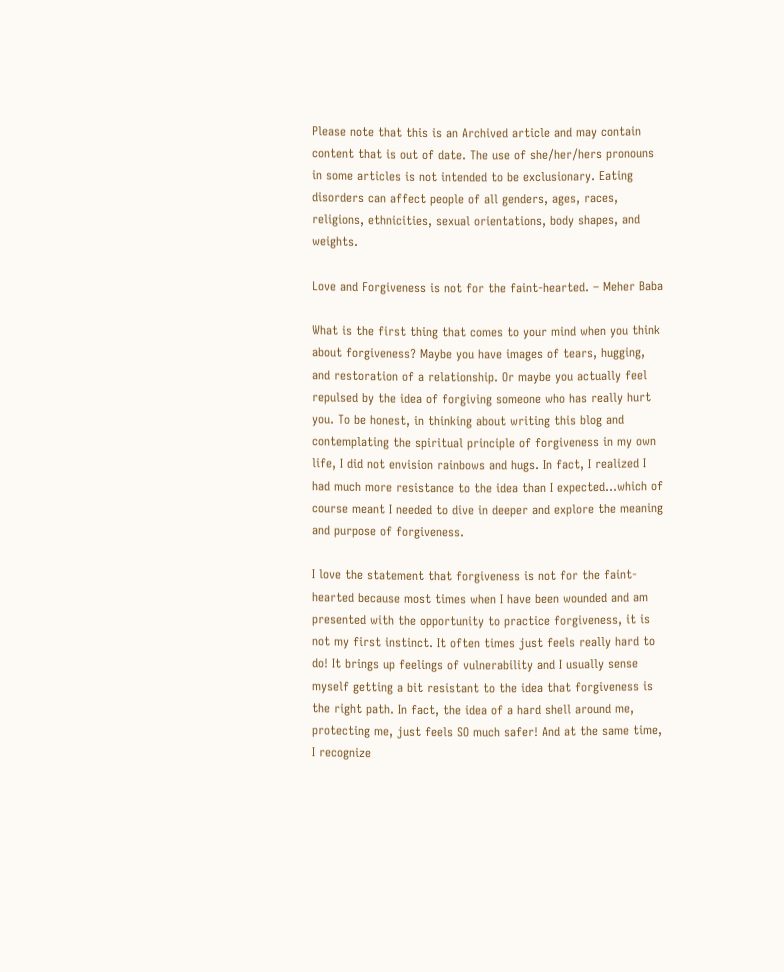Please note that this is an Archived article and may contain content that is out of date. The use of she/her/hers pronouns in some articles is not intended to be exclusionary. Eating disorders can affect people of all genders, ages, races, religions, ethnicities, sexual orientations, body shapes, and weights.

Love and Forgiveness is not for the faint-hearted. – Meher Baba

What is the first thing that comes to your mind when you think about forgiveness? Maybe you have images of tears, hugging, and restoration of a relationship. Or maybe you actually feel repulsed by the idea of forgiving someone who has really hurt you. To be honest, in thinking about writing this blog and contemplating the spiritual principle of forgiveness in my own life, I did not envision rainbows and hugs. In fact, I realized I had much more resistance to the idea than I expected…which of course meant I needed to dive in deeper and explore the meaning and purpose of forgiveness.

I love the statement that forgiveness is not for the faint-hearted because most times when I have been wounded and am presented with the opportunity to practice forgiveness, it is not my first instinct. It often times just feels really hard to do! It brings up feelings of vulnerability and I usually sense myself getting a bit resistant to the idea that forgiveness is the right path. In fact, the idea of a hard shell around me, protecting me, just feels SO much safer! And at the same time, I recognize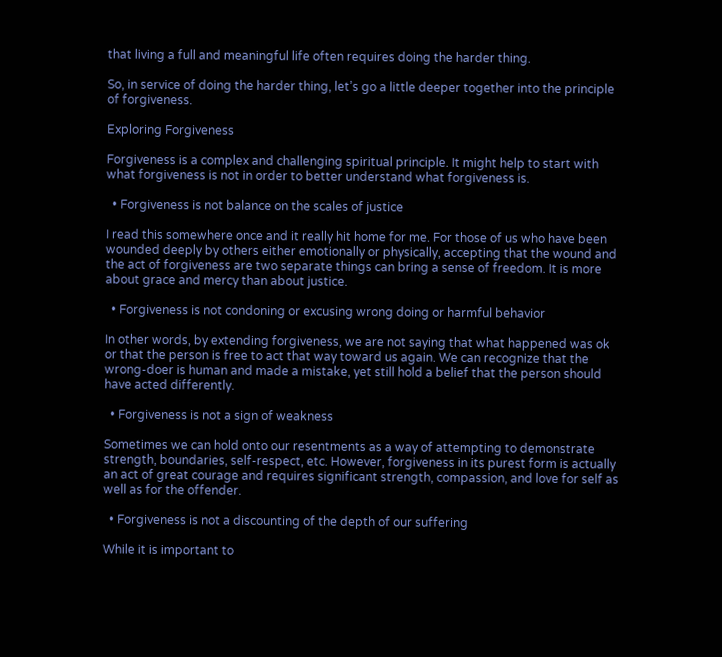that living a full and meaningful life often requires doing the harder thing.

So, in service of doing the harder thing, let’s go a little deeper together into the principle of forgiveness.

Exploring Forgiveness

Forgiveness is a complex and challenging spiritual principle. It might help to start with what forgiveness is not in order to better understand what forgiveness is.

  • Forgiveness is not balance on the scales of justice

I read this somewhere once and it really hit home for me. For those of us who have been wounded deeply by others either emotionally or physically, accepting that the wound and the act of forgiveness are two separate things can bring a sense of freedom. It is more about grace and mercy than about justice.

  • Forgiveness is not condoning or excusing wrong doing or harmful behavior

In other words, by extending forgiveness, we are not saying that what happened was ok or that the person is free to act that way toward us again. We can recognize that the wrong-doer is human and made a mistake, yet still hold a belief that the person should have acted differently.

  • Forgiveness is not a sign of weakness

Sometimes we can hold onto our resentments as a way of attempting to demonstrate strength, boundaries, self-respect, etc. However, forgiveness in its purest form is actually an act of great courage and requires significant strength, compassion, and love for self as well as for the offender.

  • Forgiveness is not a discounting of the depth of our suffering

While it is important to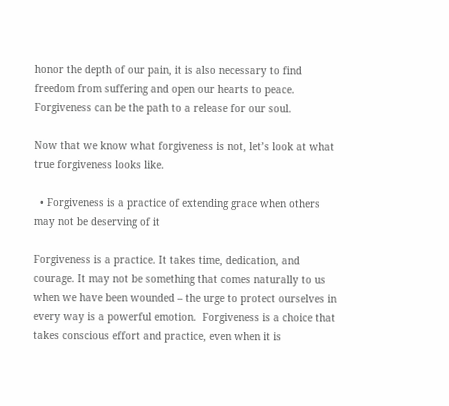honor the depth of our pain, it is also necessary to find freedom from suffering and open our hearts to peace. Forgiveness can be the path to a release for our soul.

Now that we know what forgiveness is not, let’s look at what true forgiveness looks like.

  • Forgiveness is a practice of extending grace when others may not be deserving of it

Forgiveness is a practice. It takes time, dedication, and courage. It may not be something that comes naturally to us when we have been wounded – the urge to protect ourselves in every way is a powerful emotion.  Forgiveness is a choice that takes conscious effort and practice, even when it is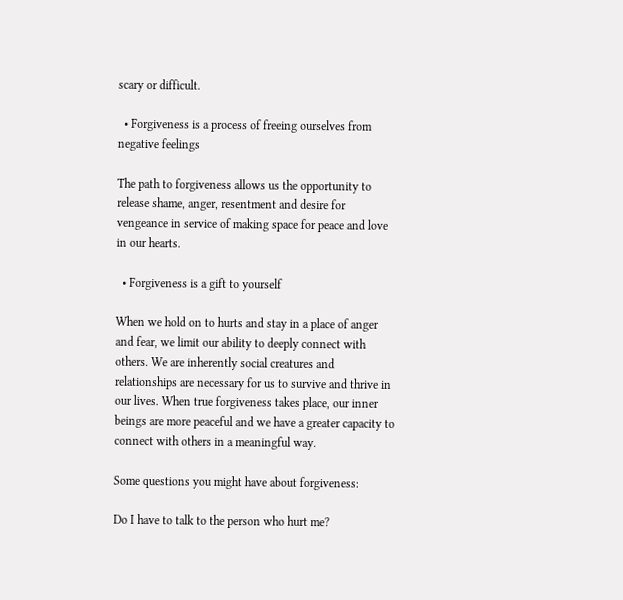scary or difficult.

  • Forgiveness is a process of freeing ourselves from negative feelings

The path to forgiveness allows us the opportunity to release shame, anger, resentment and desire for vengeance in service of making space for peace and love in our hearts.

  • Forgiveness is a gift to yourself

When we hold on to hurts and stay in a place of anger and fear, we limit our ability to deeply connect with others. We are inherently social creatures and relationships are necessary for us to survive and thrive in our lives. When true forgiveness takes place, our inner beings are more peaceful and we have a greater capacity to connect with others in a meaningful way.

Some questions you might have about forgiveness:

Do I have to talk to the person who hurt me?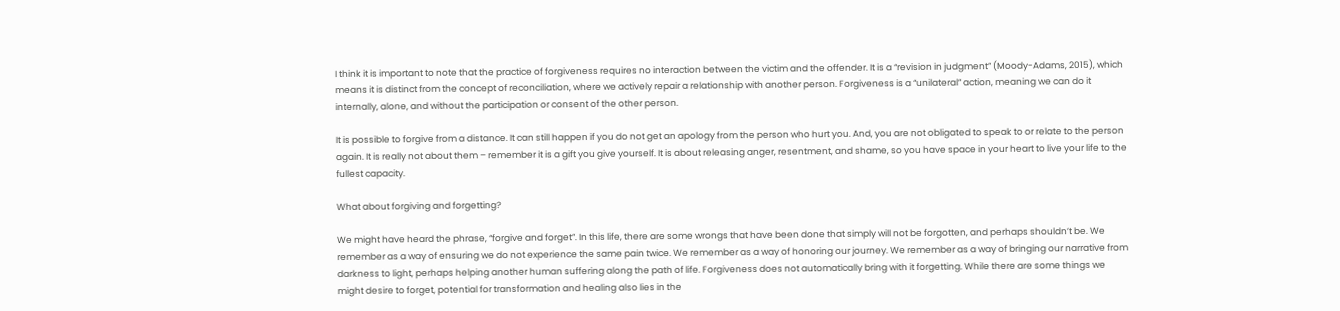I think it is important to note that the practice of forgiveness requires no interaction between the victim and the offender. It is a “revision in judgment” (Moody-Adams, 2015), which means it is distinct from the concept of reconciliation, where we actively repair a relationship with another person. Forgiveness is a “unilateral” action, meaning we can do it internally, alone, and without the participation or consent of the other person.

It is possible to forgive from a distance. It can still happen if you do not get an apology from the person who hurt you. And, you are not obligated to speak to or relate to the person again. It is really not about them – remember it is a gift you give yourself. It is about releasing anger, resentment, and shame, so you have space in your heart to live your life to the fullest capacity.

What about forgiving and forgetting?

We might have heard the phrase, “forgive and forget”. In this life, there are some wrongs that have been done that simply will not be forgotten, and perhaps shouldn’t be. We remember as a way of ensuring we do not experience the same pain twice. We remember as a way of honoring our journey. We remember as a way of bringing our narrative from darkness to light, perhaps helping another human suffering along the path of life. Forgiveness does not automatically bring with it forgetting. While there are some things we might desire to forget, potential for transformation and healing also lies in the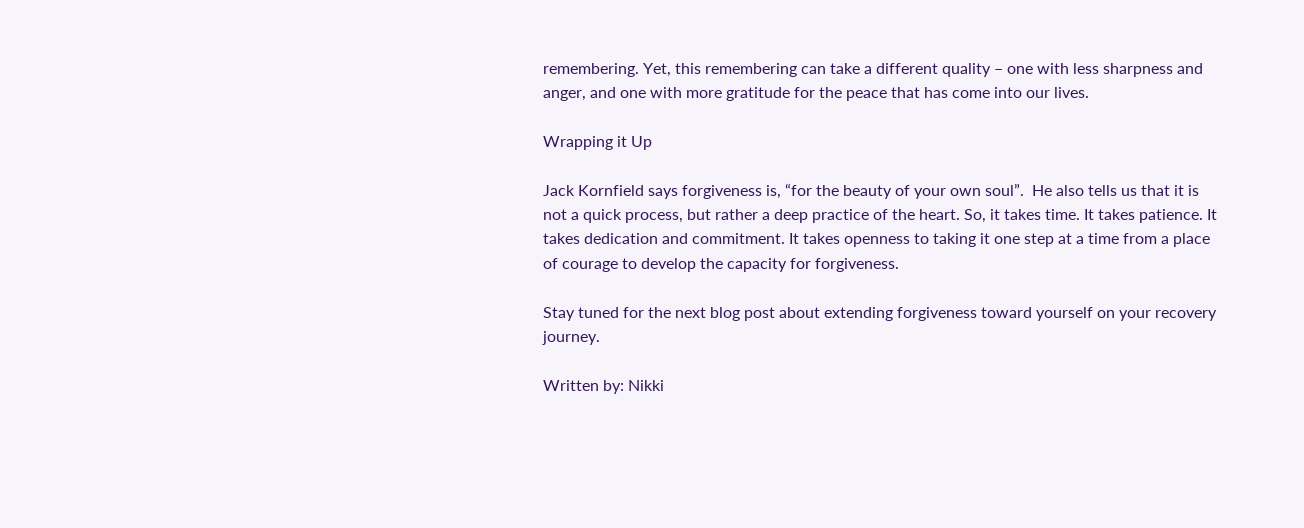remembering. Yet, this remembering can take a different quality – one with less sharpness and anger, and one with more gratitude for the peace that has come into our lives.

Wrapping it Up

Jack Kornfield says forgiveness is, “for the beauty of your own soul”.  He also tells us that it is not a quick process, but rather a deep practice of the heart. So, it takes time. It takes patience. It takes dedication and commitment. It takes openness to taking it one step at a time from a place of courage to develop the capacity for forgiveness.

Stay tuned for the next blog post about extending forgiveness toward yourself on your recovery journey.

Written by: Nikki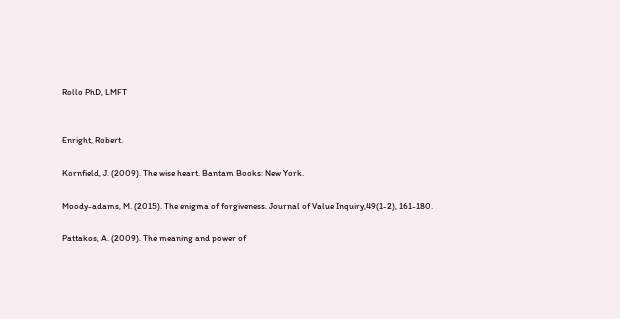Rollo PhD, LMFT


Enright, Robert.

Kornfield, J. (2009). The wise heart. Bantam Books: New York.

Moody-adams, M. (2015). The enigma of forgiveness. Journal of Value Inquiry,49(1-2), 161-180.

Pattakos, A. (2009). The meaning and power of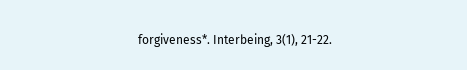forgiveness*. Interbeing, 3(1), 21-22.